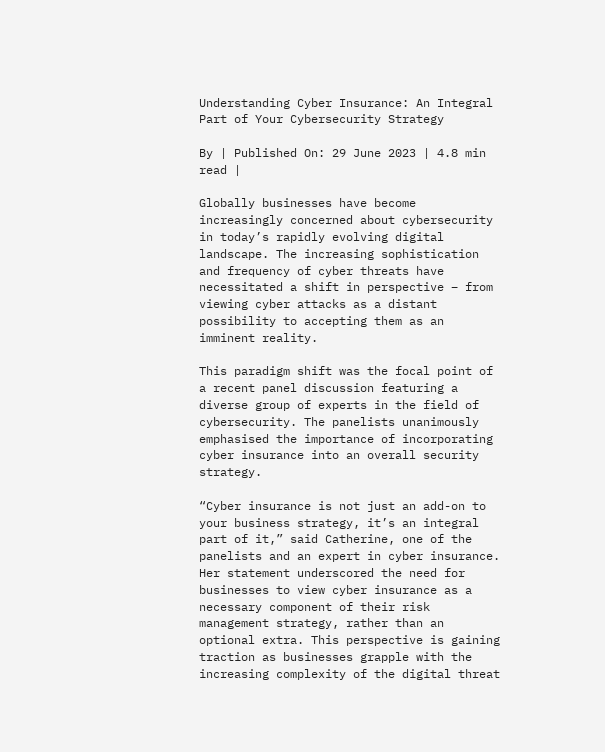Understanding Cyber Insurance: An Integral Part of Your Cybersecurity Strategy

By | Published On: 29 June 2023 | 4.8 min read |

Globally businesses have become increasingly concerned about cybersecurity in today’s rapidly evolving digital landscape. The increasing sophistication and frequency of cyber threats have necessitated a shift in perspective – from viewing cyber attacks as a distant possibility to accepting them as an imminent reality.

This paradigm shift was the focal point of a recent panel discussion featuring a diverse group of experts in the field of cybersecurity. The panelists unanimously emphasised the importance of incorporating cyber insurance into an overall security strategy.

“Cyber insurance is not just an add-on to your business strategy, it’s an integral part of it,” said Catherine, one of the panelists and an expert in cyber insurance. Her statement underscored the need for businesses to view cyber insurance as a necessary component of their risk management strategy, rather than an optional extra. This perspective is gaining traction as businesses grapple with the increasing complexity of the digital threat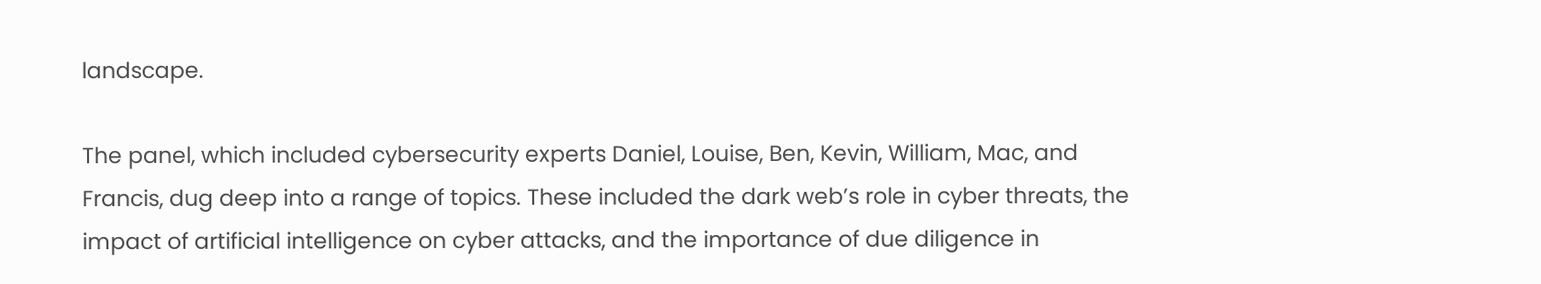landscape.

The panel, which included cybersecurity experts Daniel, Louise, Ben, Kevin, William, Mac, and Francis, dug deep into a range of topics. These included the dark web’s role in cyber threats, the impact of artificial intelligence on cyber attacks, and the importance of due diligence in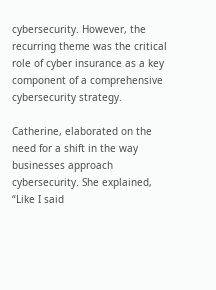cybersecurity. However, the recurring theme was the critical role of cyber insurance as a key component of a comprehensive cybersecurity strategy.

Catherine, elaborated on the need for a shift in the way businesses approach cybersecurity. She explained, “Like I said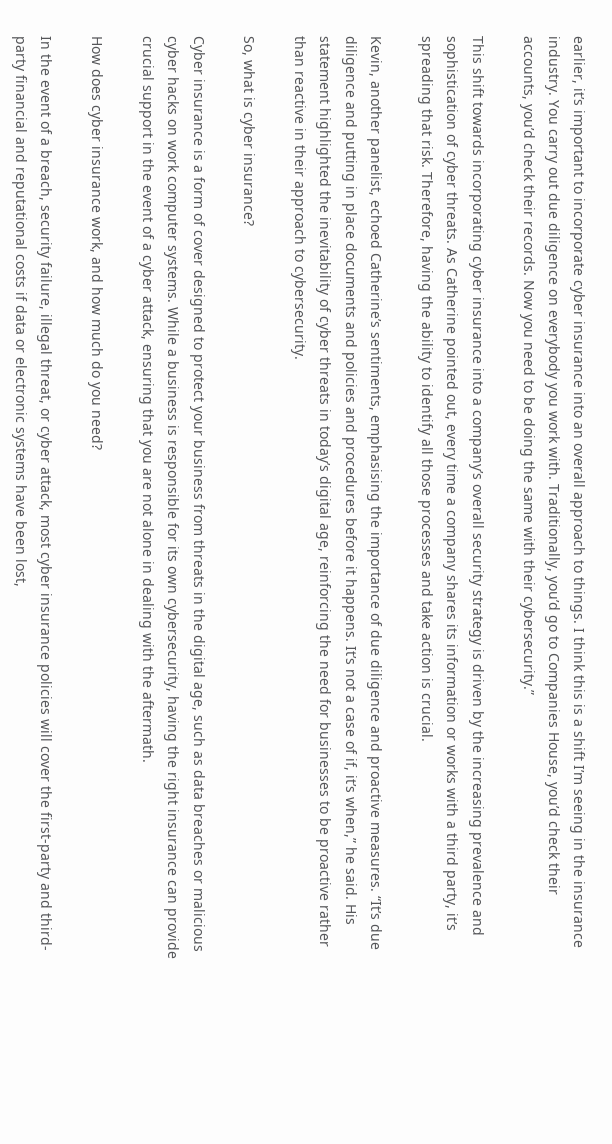earlier, it’s important to incorporate cyber insurance into an overall approach to things. I think this is a shift I’m seeing in the insurance industry. You carry out due diligence on everybody you work with. Traditionally, you’d go to Companies House, you’d check their accounts, you’d check their records. Now you need to be doing the same with their cybersecurity.”

This shift towards incorporating cyber insurance into a company’s overall security strategy is driven by the increasing prevalence and sophistication of cyber threats. As Catherine pointed out, every time a company shares its information or works with a third party, it’s spreading that risk. Therefore, having the ability to identify all those processes and take action is crucial.

Kevin, another panelist, echoed Catherine’s sentiments, emphasising the importance of due diligence and proactive measures. “It’s due diligence and putting in place documents and policies and procedures before it happens. It’s not a case of if, it’s when,” he said. His statement highlighted the inevitability of cyber threats in today’s digital age, reinforcing the need for businesses to be proactive rather than reactive in their approach to cybersecurity.

So, what is cyber insurance?

Cyber insurance is a form of cover designed to protect your business from threats in the digital age, such as data breaches or malicious cyber hacks on work computer systems. While a business is responsible for its own cybersecurity, having the right insurance can provide crucial support in the event of a cyber attack, ensuring that you are not alone in dealing with the aftermath.

How does cyber insurance work, and how much do you need?

In the event of a breach, security failure, illegal threat, or cyber attack, most cyber insurance policies will cover the first-party and third-party financial and reputational costs if data or electronic systems have been lost,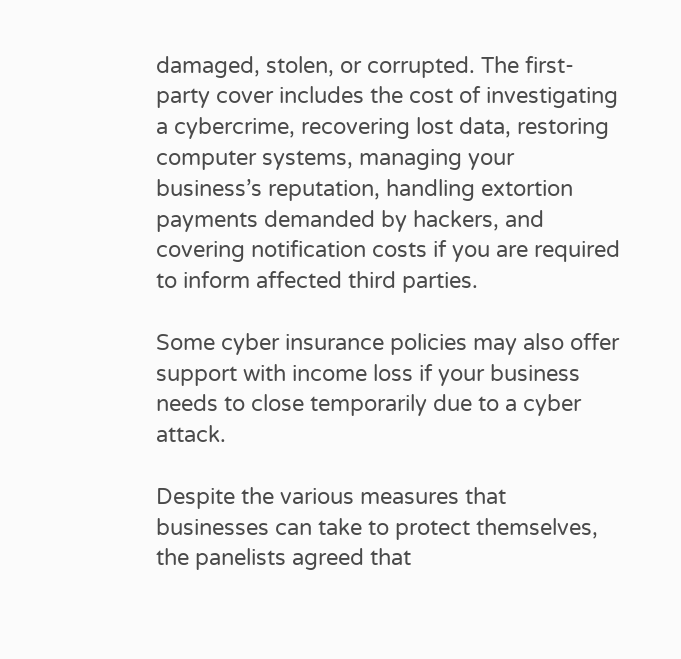damaged, stolen, or corrupted. The first-party cover includes the cost of investigating a cybercrime, recovering lost data, restoring computer systems, managing your business’s reputation, handling extortion payments demanded by hackers, and covering notification costs if you are required to inform affected third parties.

Some cyber insurance policies may also offer support with income loss if your business needs to close temporarily due to a cyber attack.

Despite the various measures that businesses can take to protect themselves, the panelists agreed that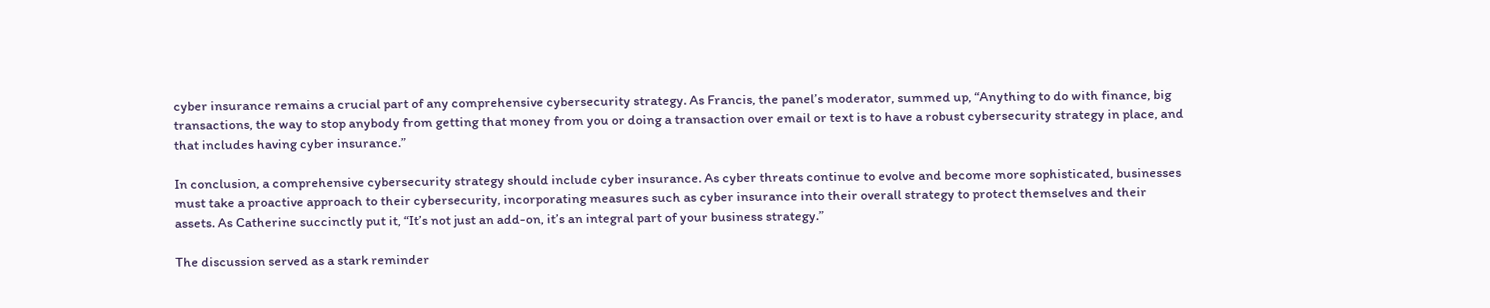cyber insurance remains a crucial part of any comprehensive cybersecurity strategy. As Francis, the panel’s moderator, summed up, “Anything to do with finance, big transactions, the way to stop anybody from getting that money from you or doing a transaction over email or text is to have a robust cybersecurity strategy in place, and that includes having cyber insurance.”

In conclusion, a comprehensive cybersecurity strategy should include cyber insurance. As cyber threats continue to evolve and become more sophisticated, businesses must take a proactive approach to their cybersecurity, incorporating measures such as cyber insurance into their overall strategy to protect themselves and their assets. As Catherine succinctly put it, “It’s not just an add-on, it’s an integral part of your business strategy.”

The discussion served as a stark reminder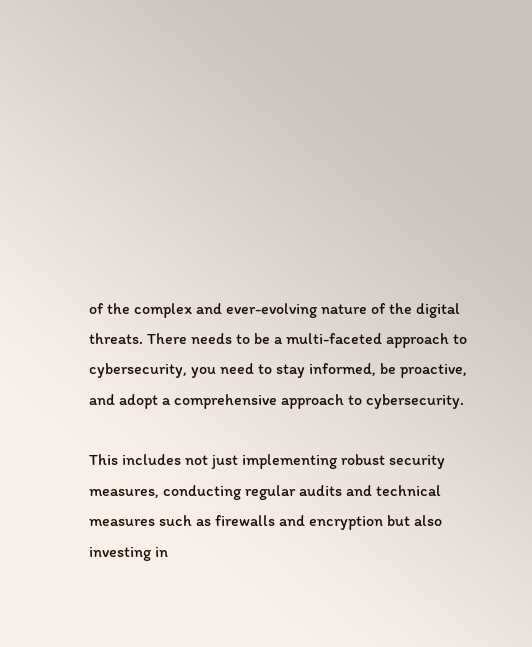of the complex and ever-evolving nature of the digital threats. There needs to be a multi-faceted approach to cybersecurity, you need to stay informed, be proactive, and adopt a comprehensive approach to cybersecurity.

This includes not just implementing robust security measures, conducting regular audits and technical measures such as firewalls and encryption but also investing in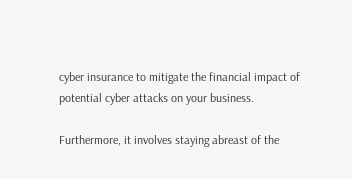cyber insurance to mitigate the financial impact of potential cyber attacks on your business.

Furthermore, it involves staying abreast of the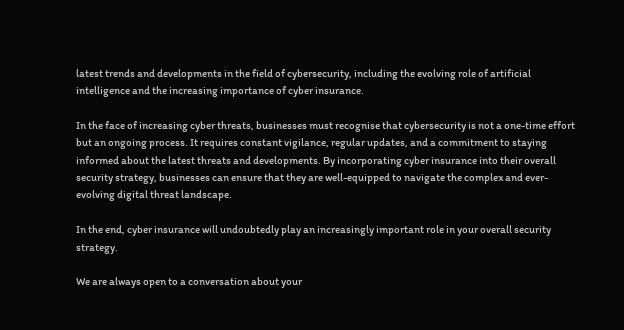latest trends and developments in the field of cybersecurity, including the evolving role of artificial intelligence and the increasing importance of cyber insurance.

In the face of increasing cyber threats, businesses must recognise that cybersecurity is not a one-time effort but an ongoing process. It requires constant vigilance, regular updates, and a commitment to staying informed about the latest threats and developments. By incorporating cyber insurance into their overall security strategy, businesses can ensure that they are well-equipped to navigate the complex and ever-evolving digital threat landscape.

In the end, cyber insurance will undoubtedly play an increasingly important role in your overall security strategy.

We are always open to a conversation about your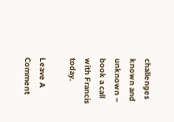challenges known and unknown – book a call with Francis today.

Leave A Comment